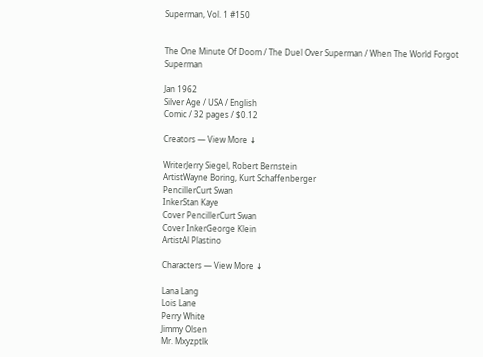Superman, Vol. 1 #150


The One Minute Of Doom / The Duel Over Superman / When The World Forgot Superman

Jan 1962
Silver Age / USA / English
Comic / 32 pages / $0.12

Creators — View More ↓

WriterJerry Siegel, Robert Bernstein
ArtistWayne Boring, Kurt Schaffenberger
PencillerCurt Swan
InkerStan Kaye
Cover PencillerCurt Swan
Cover InkerGeorge Klein
ArtistAl Plastino

Characters — View More ↓

Lana Lang
Lois Lane
Perry White
Jimmy Olsen
Mr. Mxyzptlk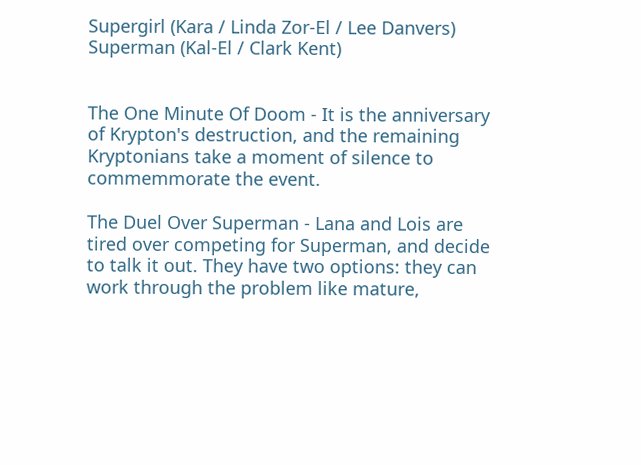Supergirl (Kara / Linda Zor-El / Lee Danvers)
Superman (Kal-El / Clark Kent)


The One Minute Of Doom - It is the anniversary of Krypton's destruction, and the remaining Kryptonians take a moment of silence to commemmorate the event.

The Duel Over Superman - Lana and Lois are tired over competing for Superman, and decide to talk it out. They have two options: they can work through the problem like mature,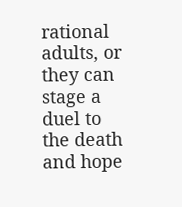rational adults, or they can stage a duel to the death and hope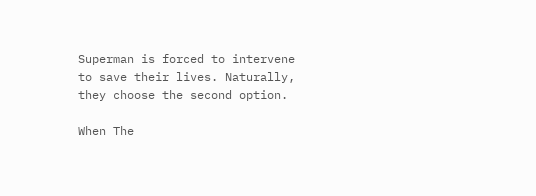Superman is forced to intervene to save their lives. Naturally, they choose the second option.

When The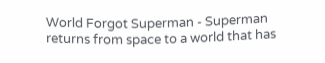World Forgot Superman - Superman returns from space to a world that has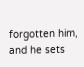forgotten him, and he sets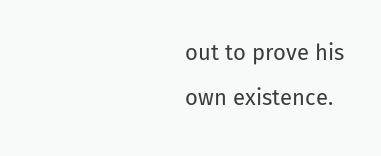out to prove his own existence.